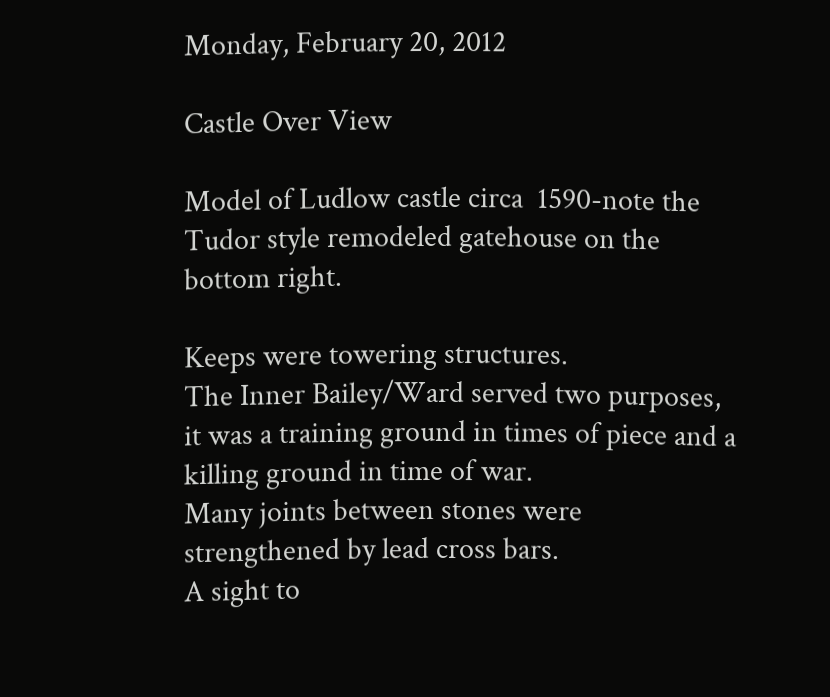Monday, February 20, 2012

Castle Over View

Model of Ludlow castle circa  1590-note the Tudor style remodeled gatehouse on the bottom right.

Keeps were towering structures.
The Inner Bailey/Ward served two purposes, it was a training ground in times of piece and a killing ground in time of war.
Many joints between stones were strengthened by lead cross bars.
A sight to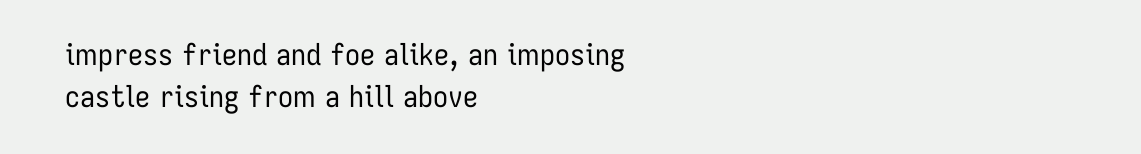impress friend and foe alike, an imposing castle rising from a hill above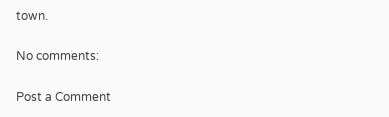town.

No comments:

Post a Comment